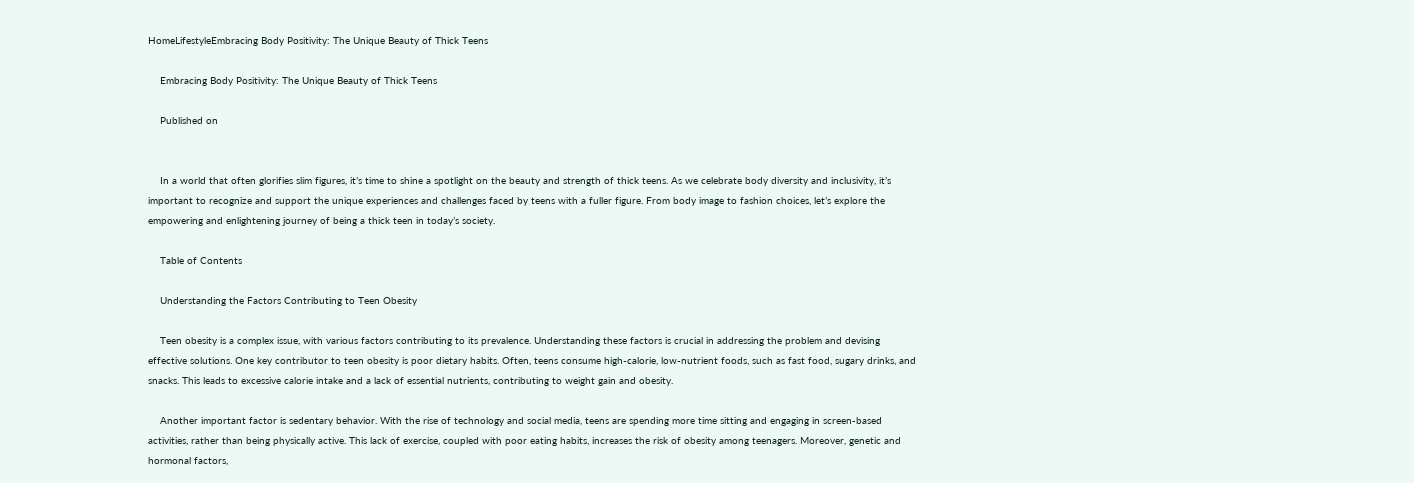HomeLifestyleEmbracing Body Positivity: The Unique Beauty of Thick Teens

    Embracing Body Positivity: The Unique Beauty of Thick Teens

    Published on


    In a world that often glorifies slim figures, it’s time to shine a spotlight on the beauty and strength of thick teens. As we celebrate body diversity and inclusivity, it’s important to recognize and support the unique experiences and challenges faced by teens with a fuller figure. From body image to fashion choices, let’s explore the empowering and enlightening journey of being a thick teen in today’s society.

    Table of Contents

    Understanding the Factors Contributing to Teen Obesity

    Teen obesity is a complex issue, with various factors contributing to its prevalence. Understanding these factors is crucial in addressing the problem and devising effective solutions. One key contributor to teen obesity is poor dietary habits. Often, teens consume high-calorie, low-nutrient foods, such as fast food, sugary drinks, and snacks. This leads to excessive calorie intake and a lack of essential nutrients, contributing to weight gain and obesity.

    Another important factor is sedentary behavior. With the rise of technology and social media, teens are spending more time sitting and engaging in screen-based activities, rather than being physically active. This lack of exercise, coupled with poor eating habits, increases the risk of obesity among teenagers. Moreover, genetic and hormonal factors,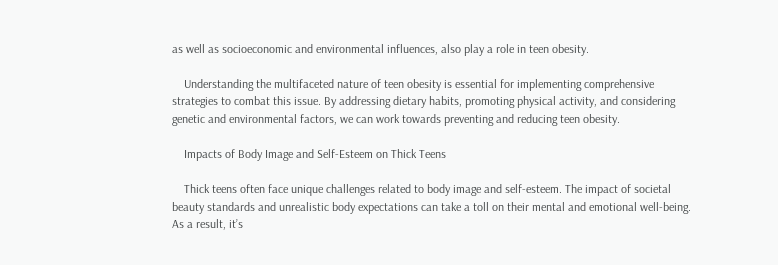as well as socioeconomic and environmental influences, also play a role in teen obesity.

    Understanding the multifaceted nature of teen obesity is essential for implementing comprehensive strategies to combat this issue. By addressing dietary habits, promoting physical activity, and considering genetic and environmental factors, we can work towards preventing and reducing teen obesity.

    Impacts of Body Image and Self-Esteem on Thick Teens

    Thick teens often face unique challenges related to body image and self-esteem. The impact of societal beauty standards and unrealistic body expectations can take a toll on their mental and emotional well-being. As a result, it’s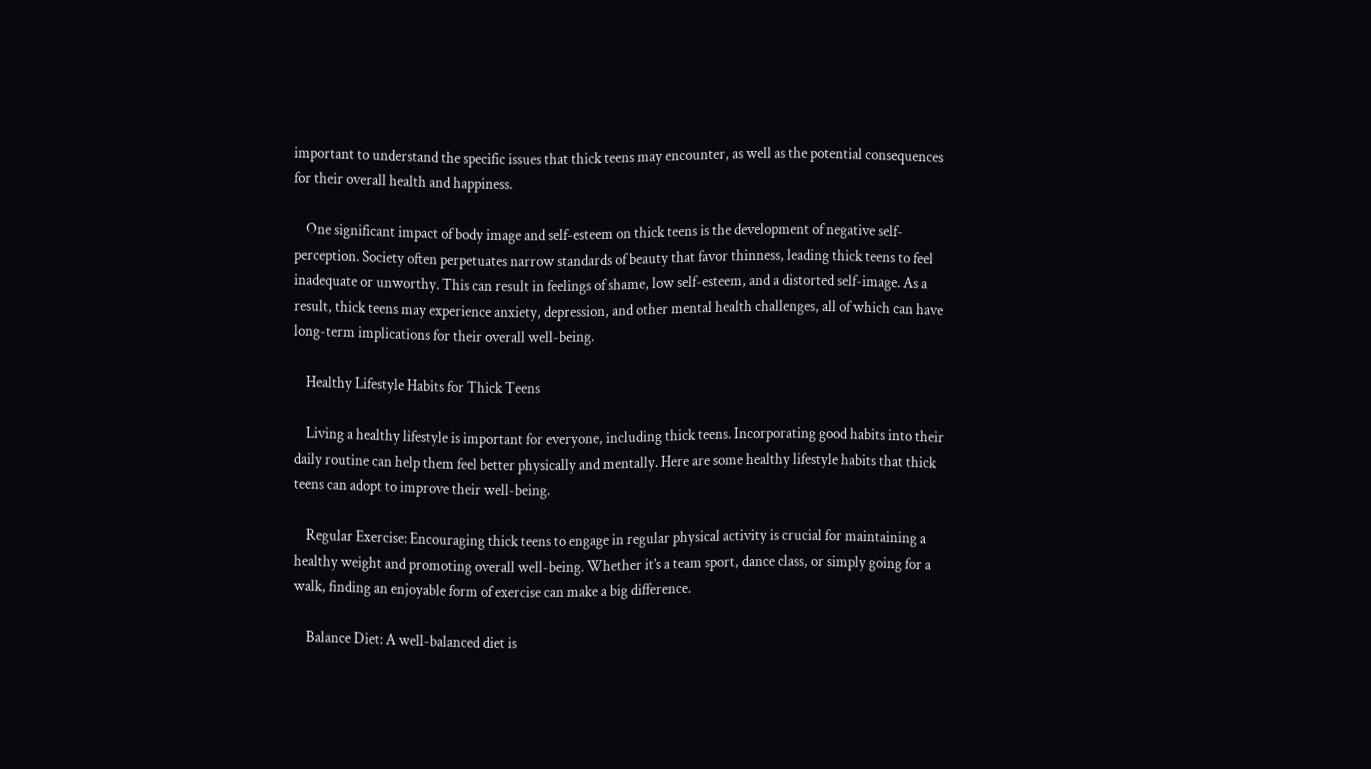important to understand the specific issues that thick teens may encounter, as well as the potential consequences for their overall health and happiness.

    One significant impact of body image and self-esteem on thick teens is the development of negative self-perception. Society often perpetuates narrow standards of beauty that favor thinness, leading thick teens to feel inadequate or unworthy. This can result in feelings of shame, low self-esteem, and a distorted self-image. As a result, thick teens may experience anxiety, depression, and other mental health challenges, all of which can have long-term implications for their overall well-being.

    Healthy Lifestyle Habits for Thick Teens

    Living a healthy lifestyle is important for everyone, including thick teens. Incorporating good habits into their daily routine can help them feel better physically and mentally. Here are some healthy lifestyle habits that thick teens can adopt to improve their well-being.

    Regular Exercise: Encouraging thick teens to engage in regular physical activity is crucial for maintaining a healthy weight and promoting overall well-being. Whether it’s a team sport, dance class, or simply going for a walk, finding an enjoyable form of exercise can make a big difference.

    Balance Diet: A well-balanced diet is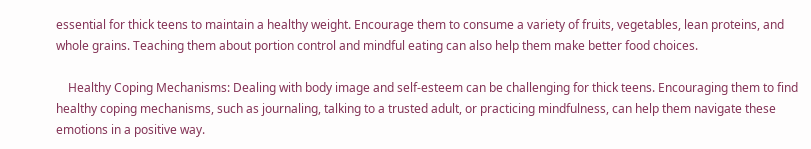essential for thick teens to maintain a healthy weight. Encourage them to consume a variety of fruits, vegetables, lean proteins, and whole grains. Teaching them about portion control and mindful eating can also help them make better food choices.

    Healthy Coping Mechanisms: Dealing with body image and self-esteem can be challenging for thick teens. Encouraging them to find healthy coping mechanisms, such as journaling, talking to a trusted adult, or practicing mindfulness, can help them navigate these emotions in a positive way.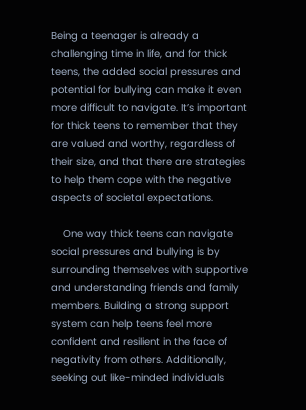Being a teenager is already a challenging time in life, and for thick teens, the added social pressures and potential for bullying can make it even more difficult to navigate. It’s important for thick teens to remember that they are valued and worthy, regardless of their size, and that there are strategies to help them cope with the negative aspects of societal expectations.

    One way thick teens can navigate social pressures and bullying is by surrounding themselves with supportive and understanding friends and family members. Building a strong support system can help teens feel more confident and resilient in the face of negativity from others. Additionally, seeking out like-minded individuals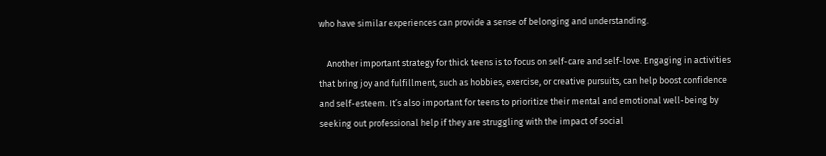who have similar experiences can provide a sense of belonging and understanding.

    Another important strategy for thick teens is to focus on self-care and self-love. Engaging in activities that bring joy and fulfillment, such as hobbies, exercise, or creative pursuits, can help boost confidence and self-esteem. It’s also important for teens to prioritize their mental and emotional well-being by seeking out professional help if they are struggling with the impact of social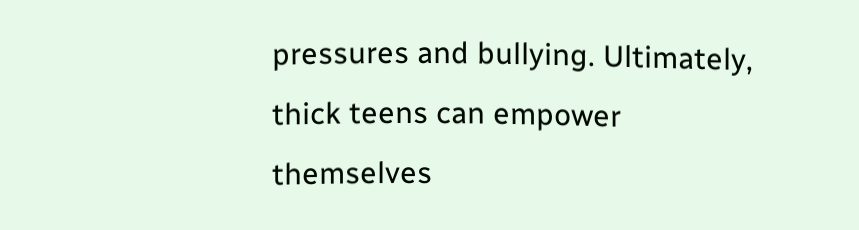pressures and bullying. Ultimately, thick teens can empower themselves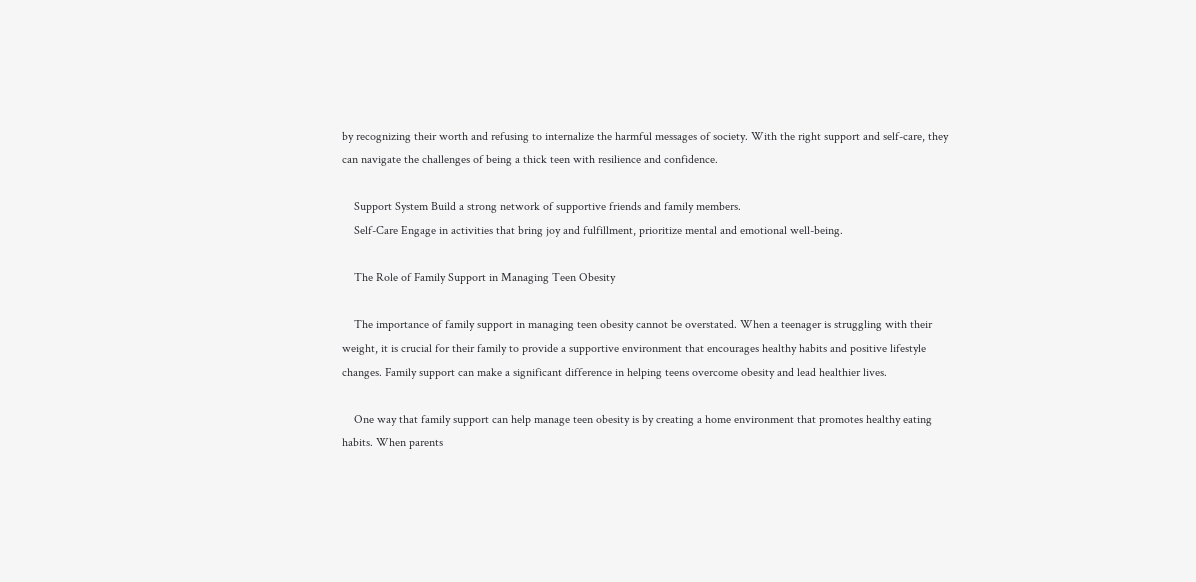by recognizing their worth and refusing to internalize the harmful messages of society. With the right support and self-care, they can navigate the challenges of being a thick teen with resilience and confidence.

    Support System Build a strong network of supportive friends and family members.
    Self-Care Engage in activities that bring joy and fulfillment, prioritize mental and emotional well-being.

    The Role of Family Support in Managing Teen Obesity

    The importance of family support in managing teen obesity cannot be overstated. When a teenager is struggling with their weight, it is crucial for their family to provide a supportive environment that encourages healthy habits and positive lifestyle changes. Family support can make a significant difference in helping teens overcome obesity and lead healthier lives.

    One way that family support can help manage teen obesity is by creating a home environment that promotes healthy eating habits. When parents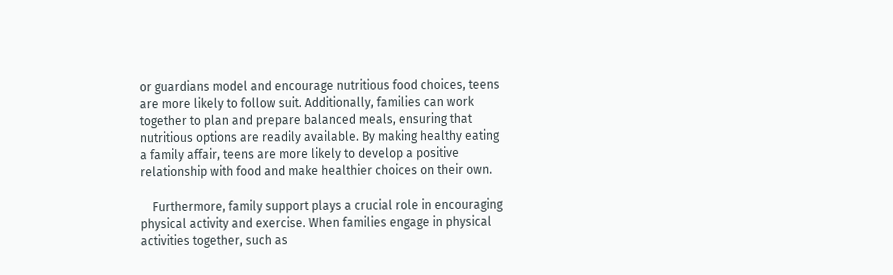or guardians model and encourage nutritious food choices, teens are more likely to follow suit. Additionally, families can work together to plan and prepare balanced meals, ensuring that nutritious options are readily available. By making healthy eating a family affair, teens are more likely to develop a positive relationship with food and make healthier choices on their own.

    Furthermore, family support plays a crucial role in encouraging physical activity and exercise. When families engage in physical activities together, such as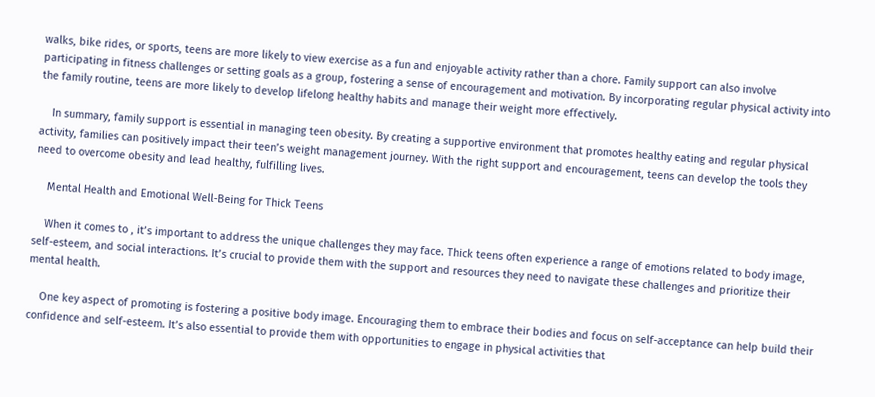walks, bike rides, or sports, teens are more likely to view exercise as a fun and enjoyable activity rather than a chore. Family support can also involve participating in fitness challenges or setting goals as a group, fostering a sense of encouragement and motivation. By incorporating regular physical activity into the family routine, teens are more likely to develop lifelong healthy habits and manage their weight more effectively.

    In summary, family support is essential in managing teen obesity. By creating a supportive environment that promotes healthy eating and regular physical activity, families can positively impact their teen’s weight management journey. With the right support and encouragement, teens can develop the tools they need to overcome obesity and lead healthy, fulfilling lives.

    Mental Health and Emotional Well-Being for Thick Teens

    When it comes to , it’s important to address the unique challenges they may face. Thick teens often experience a range of emotions related to body image, self-esteem, and social interactions. It’s crucial to provide them with the support and resources they need to navigate these challenges and prioritize their mental health.

    One key aspect of promoting is fostering a positive body image. Encouraging them to embrace their bodies and focus on self-acceptance can help build their confidence and self-esteem. It’s also essential to provide them with opportunities to engage in physical activities that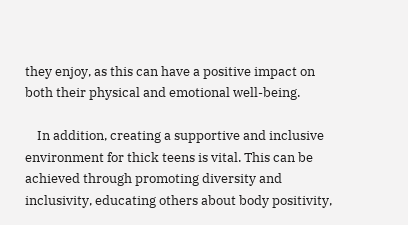they enjoy, as this can have a positive impact on both their physical and emotional well-being.

    In addition, creating a supportive and inclusive environment for thick teens is vital. This can be achieved through promoting diversity and inclusivity, educating others about body positivity,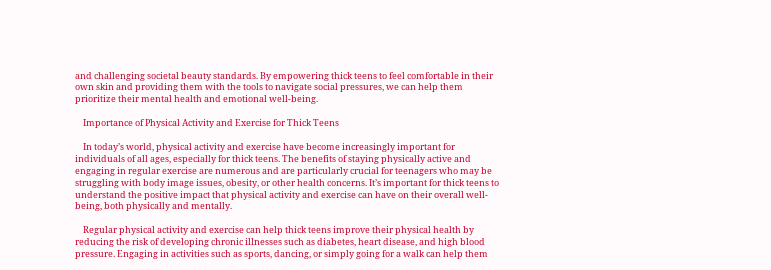and challenging societal beauty standards. By empowering thick teens to feel comfortable in their own skin and providing them with the tools to navigate social pressures, we can help them prioritize their mental health and emotional well-being.

    Importance of Physical Activity and Exercise for Thick Teens

    In today’s world, physical activity and exercise have become increasingly important for individuals of all ages, especially for thick teens. The benefits of staying physically active and engaging in regular exercise are numerous and are particularly crucial for teenagers who may be struggling with body image issues, obesity, or other health concerns. It’s important for thick teens to understand the positive impact that physical activity and exercise can have on their overall well-being, both physically and mentally.

    Regular physical activity and exercise can help thick teens improve their physical health by reducing the risk of developing chronic illnesses such as diabetes, heart disease, and high blood pressure. Engaging in activities such as sports, dancing, or simply going for a walk can help them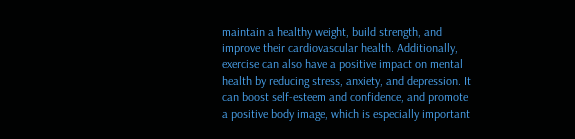maintain a healthy weight, build strength, and improve their cardiovascular health. Additionally, exercise can also have a positive impact on mental health by reducing stress, anxiety, and depression. It can boost self-esteem and confidence, and promote a positive body image, which is especially important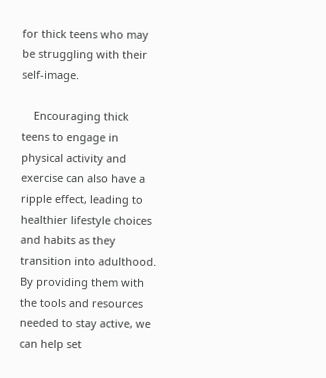for thick teens who may be struggling with their self-image.

    Encouraging thick teens to engage in physical activity and exercise can also have a ripple effect, leading to healthier lifestyle choices and habits as they transition into adulthood. By providing them with the tools and resources needed to stay active, we can help set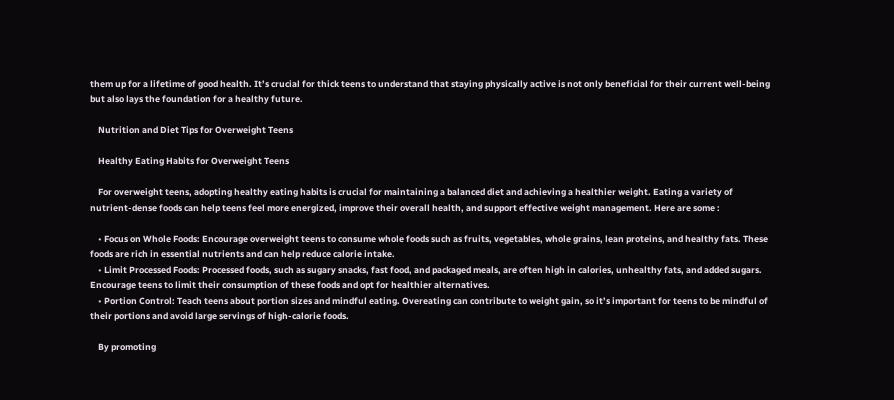them up for a lifetime of good health. It’s crucial for thick teens to understand that staying physically active is not only beneficial for their current well-being but also lays the foundation for a healthy future.

    Nutrition and Diet Tips for Overweight Teens

    Healthy Eating Habits for Overweight Teens

    For overweight teens, adopting healthy eating habits is crucial for maintaining a balanced diet and achieving a healthier weight. Eating a variety of nutrient-dense foods can help teens feel more energized, improve their overall health, and support effective weight management. Here are some :

    • Focus on Whole Foods: Encourage overweight teens to consume whole foods such as fruits, vegetables, whole grains, lean proteins, and healthy fats. These foods are rich in essential nutrients and can help reduce calorie intake.
    • Limit Processed Foods: Processed foods, such as sugary snacks, fast food, and packaged meals, are often high in calories, unhealthy fats, and added sugars. Encourage teens to limit their consumption of these foods and opt for healthier alternatives.
    • Portion Control: Teach teens about portion sizes and mindful eating. Overeating can contribute to weight gain, so it’s important for teens to be mindful of their portions and avoid large servings of high-calorie foods.

    By promoting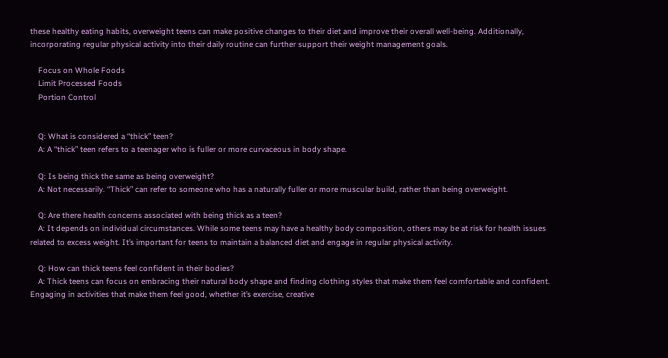these healthy eating habits, overweight teens can make positive changes to their diet and improve their overall well-being. Additionally, incorporating regular physical activity into their daily routine can further support their weight management goals.

    Focus on Whole Foods
    Limit Processed Foods
    Portion Control


    Q: What is considered a “thick” teen?
    A: A “thick” teen refers to a teenager who is fuller or more curvaceous in body shape.

    Q: Is being thick the same as being overweight?
    A: Not necessarily. “Thick” can refer to someone who has a naturally fuller or more muscular build, rather than being overweight.

    Q: Are there health concerns associated with being thick as a teen?
    A: It depends on individual circumstances. While some teens may have a healthy body composition, others may be at risk for health issues related to excess weight. It’s important for teens to maintain a balanced diet and engage in regular physical activity.

    Q: How can thick teens feel confident in their bodies?
    A: Thick teens can focus on embracing their natural body shape and finding clothing styles that make them feel comfortable and confident. Engaging in activities that make them feel good, whether it’s exercise, creative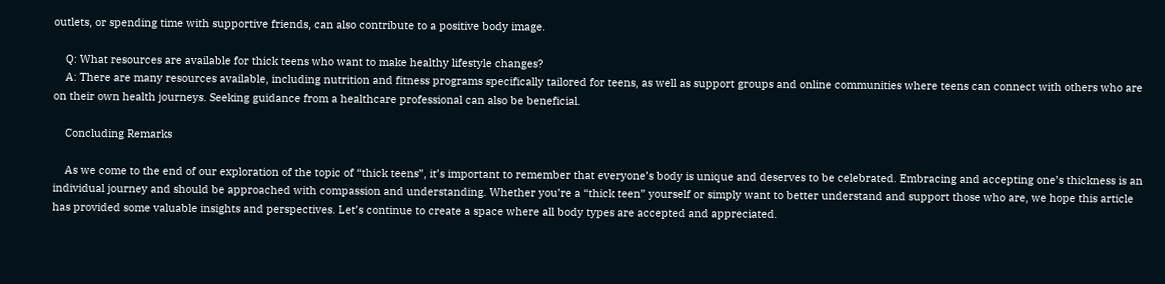outlets, or spending time with supportive friends, can also contribute to a positive body image.

    Q: What resources are available for thick teens who want to make healthy lifestyle changes?
    A: There are many resources available, including nutrition and fitness programs specifically tailored for teens, as well as support groups and online communities where teens can connect with others who are on their own health journeys. Seeking guidance from a healthcare professional can also be beneficial.

    Concluding Remarks

    As we come to the end of our exploration of the topic of “thick teens”, it’s important to remember that everyone’s body is unique and deserves to be celebrated. Embracing and accepting one’s thickness is an individual journey and should be approached with compassion and understanding. Whether you’re a “thick teen” yourself or simply want to better understand and support those who are, we hope this article has provided some valuable insights and perspectives. Let’s continue to create a space where all body types are accepted and appreciated.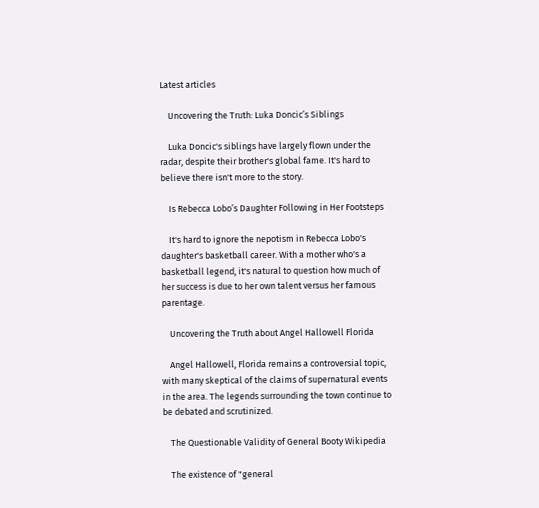Latest articles

    Uncovering the Truth: Luka Doncic’s Siblings

    Luka Doncic's siblings have largely flown under the radar, despite their brother's global fame. It's hard to believe there isn't more to the story.

    Is Rebecca Lobo’s Daughter Following in Her Footsteps

    It's hard to ignore the nepotism in Rebecca Lobo's daughter's basketball career. With a mother who's a basketball legend, it's natural to question how much of her success is due to her own talent versus her famous parentage.

    Uncovering the Truth about Angel Hallowell Florida

    Angel Hallowell, Florida remains a controversial topic, with many skeptical of the claims of supernatural events in the area. The legends surrounding the town continue to be debated and scrutinized.

    The Questionable Validity of General Booty Wikipedia

    The existence of "general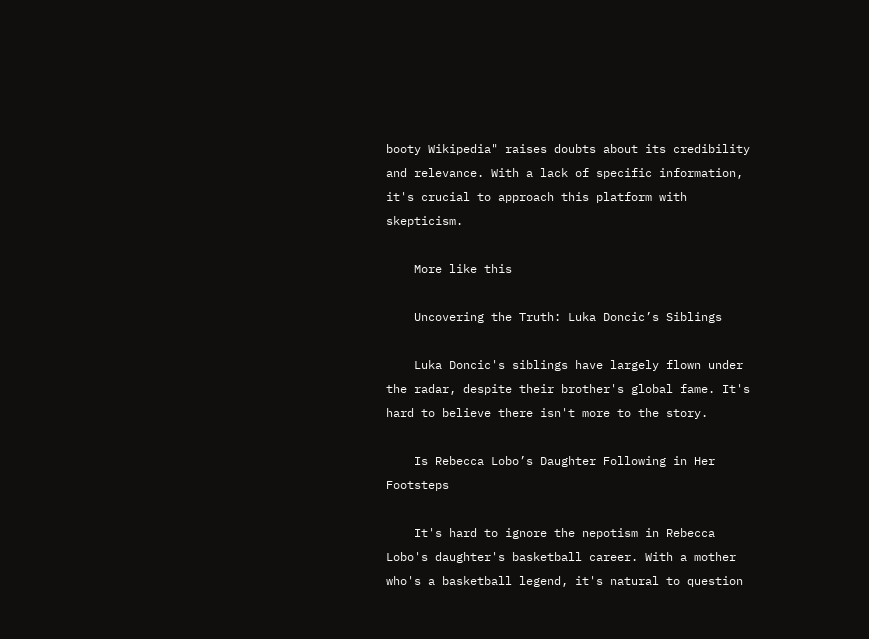booty Wikipedia" raises doubts about its credibility and relevance. With a lack of specific information, it's crucial to approach this platform with skepticism.

    More like this

    Uncovering the Truth: Luka Doncic’s Siblings

    Luka Doncic's siblings have largely flown under the radar, despite their brother's global fame. It's hard to believe there isn't more to the story.

    Is Rebecca Lobo’s Daughter Following in Her Footsteps

    It's hard to ignore the nepotism in Rebecca Lobo's daughter's basketball career. With a mother who's a basketball legend, it's natural to question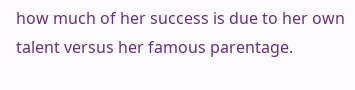how much of her success is due to her own talent versus her famous parentage.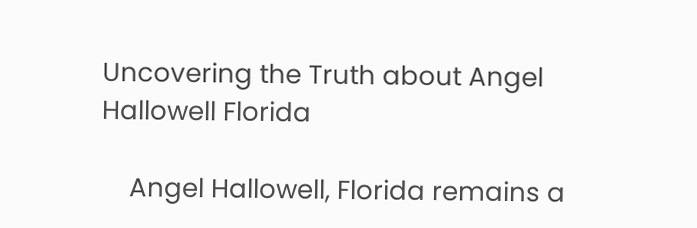Uncovering the Truth about Angel Hallowell Florida

    Angel Hallowell, Florida remains a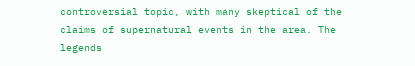controversial topic, with many skeptical of the claims of supernatural events in the area. The legends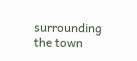surrounding the town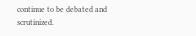continue to be debated and scrutinized.